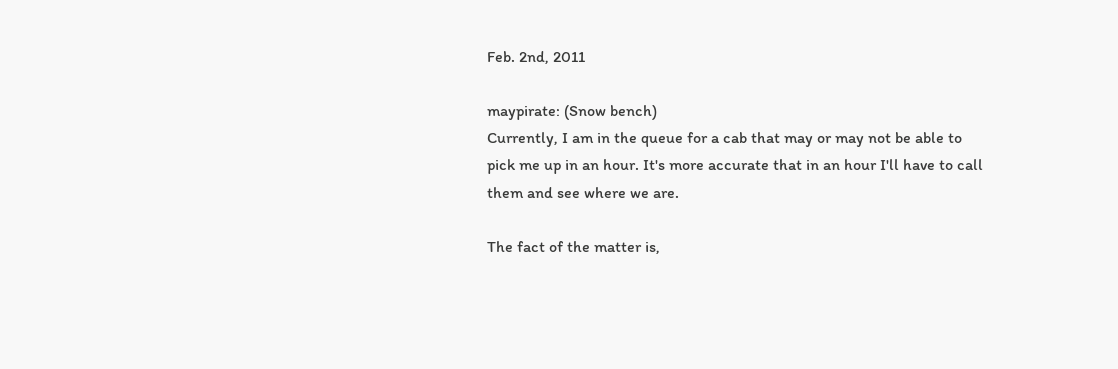Feb. 2nd, 2011

maypirate: (Snow bench)
Currently, I am in the queue for a cab that may or may not be able to pick me up in an hour. It's more accurate that in an hour I'll have to call them and see where we are.

The fact of the matter is,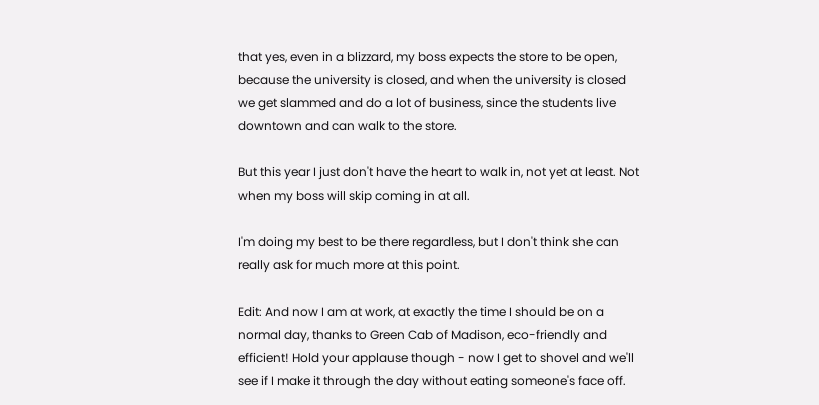that yes, even in a blizzard, my boss expects the store to be open, because the university is closed, and when the university is closed we get slammed and do a lot of business, since the students live downtown and can walk to the store.

But this year I just don't have the heart to walk in, not yet at least. Not when my boss will skip coming in at all.

I'm doing my best to be there regardless, but I don't think she can really ask for much more at this point.

Edit: And now I am at work, at exactly the time I should be on a normal day, thanks to Green Cab of Madison, eco-friendly and efficient! Hold your applause though - now I get to shovel and we'll see if I make it through the day without eating someone's face off.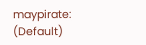maypirate: (Default)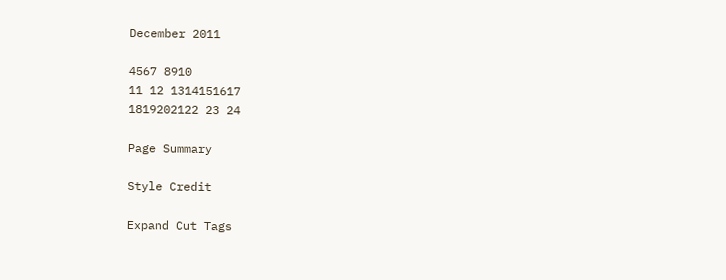December 2011

4567 8910
11 12 1314151617
1819202122 23 24

Page Summary

Style Credit

Expand Cut Tags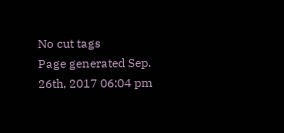No cut tags
Page generated Sep. 26th, 2017 06:04 pm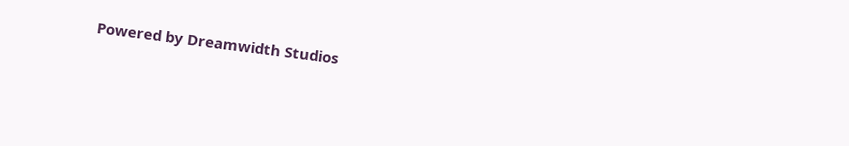Powered by Dreamwidth Studios